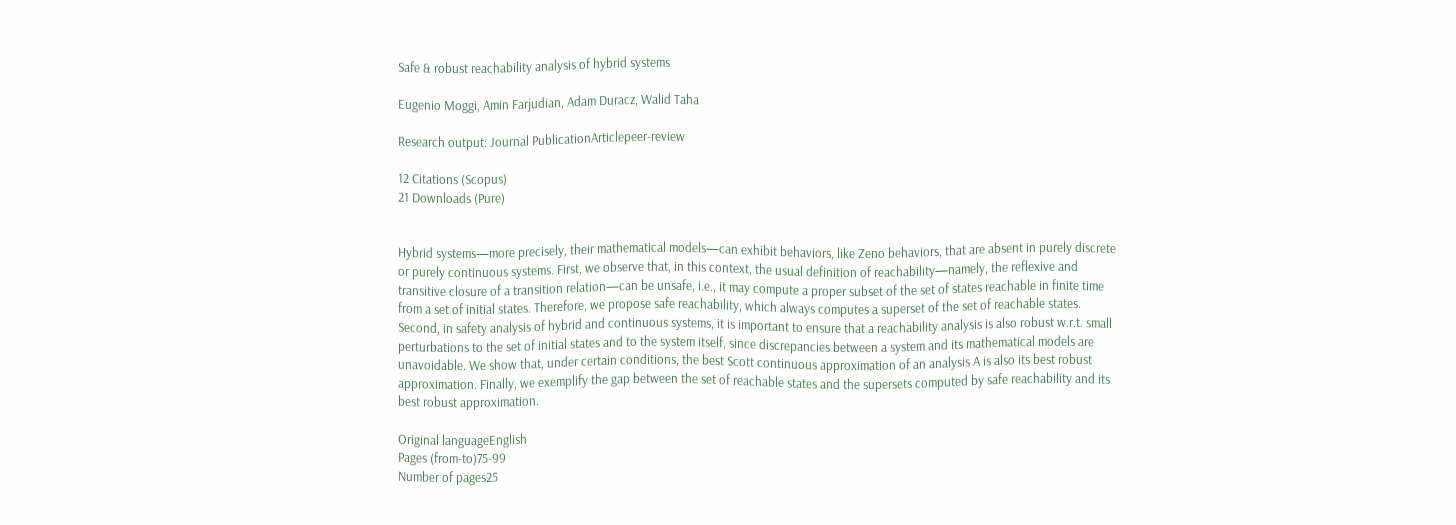Safe & robust reachability analysis of hybrid systems

Eugenio Moggi, Amin Farjudian, Adam Duracz, Walid Taha

Research output: Journal PublicationArticlepeer-review

12 Citations (Scopus)
21 Downloads (Pure)


Hybrid systems—more precisely, their mathematical models—can exhibit behaviors, like Zeno behaviors, that are absent in purely discrete or purely continuous systems. First, we observe that, in this context, the usual definition of reachability—namely, the reflexive and transitive closure of a transition relation—can be unsafe, i.e., it may compute a proper subset of the set of states reachable in finite time from a set of initial states. Therefore, we propose safe reachability, which always computes a superset of the set of reachable states. Second, in safety analysis of hybrid and continuous systems, it is important to ensure that a reachability analysis is also robust w.r.t. small perturbations to the set of initial states and to the system itself, since discrepancies between a system and its mathematical models are unavoidable. We show that, under certain conditions, the best Scott continuous approximation of an analysis A is also its best robust approximation. Finally, we exemplify the gap between the set of reachable states and the supersets computed by safe reachability and its best robust approximation.

Original languageEnglish
Pages (from-to)75-99
Number of pages25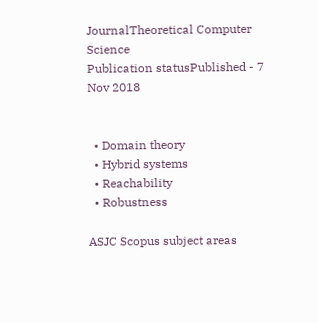JournalTheoretical Computer Science
Publication statusPublished - 7 Nov 2018


  • Domain theory
  • Hybrid systems
  • Reachability
  • Robustness

ASJC Scopus subject areas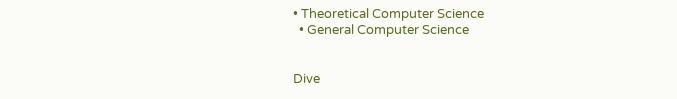• Theoretical Computer Science
  • General Computer Science


Dive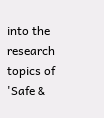into the research topics of 'Safe &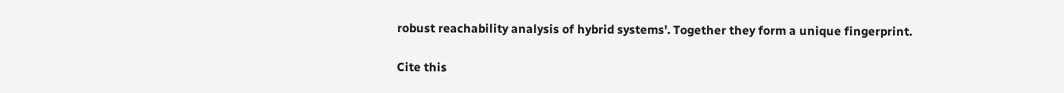robust reachability analysis of hybrid systems'. Together they form a unique fingerprint.

Cite this